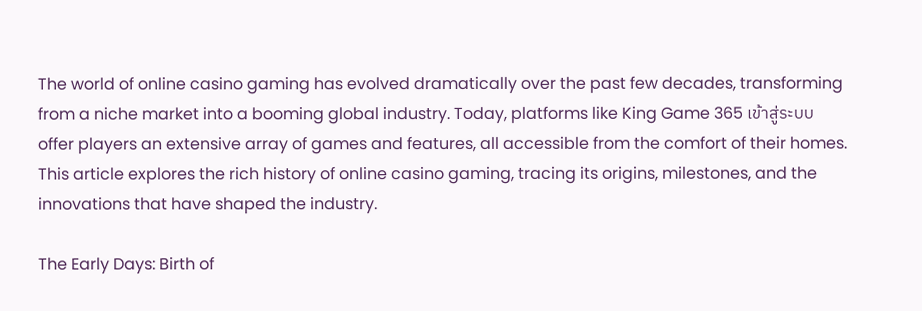The world of online casino gaming has evolved dramatically over the past few decades, transforming from a niche market into a booming global industry. Today, platforms like King Game 365 เข้าสู่ระบบ offer players an extensive array of games and features, all accessible from the comfort of their homes. This article explores the rich history of online casino gaming, tracing its origins, milestones, and the innovations that have shaped the industry.

The Early Days: Birth of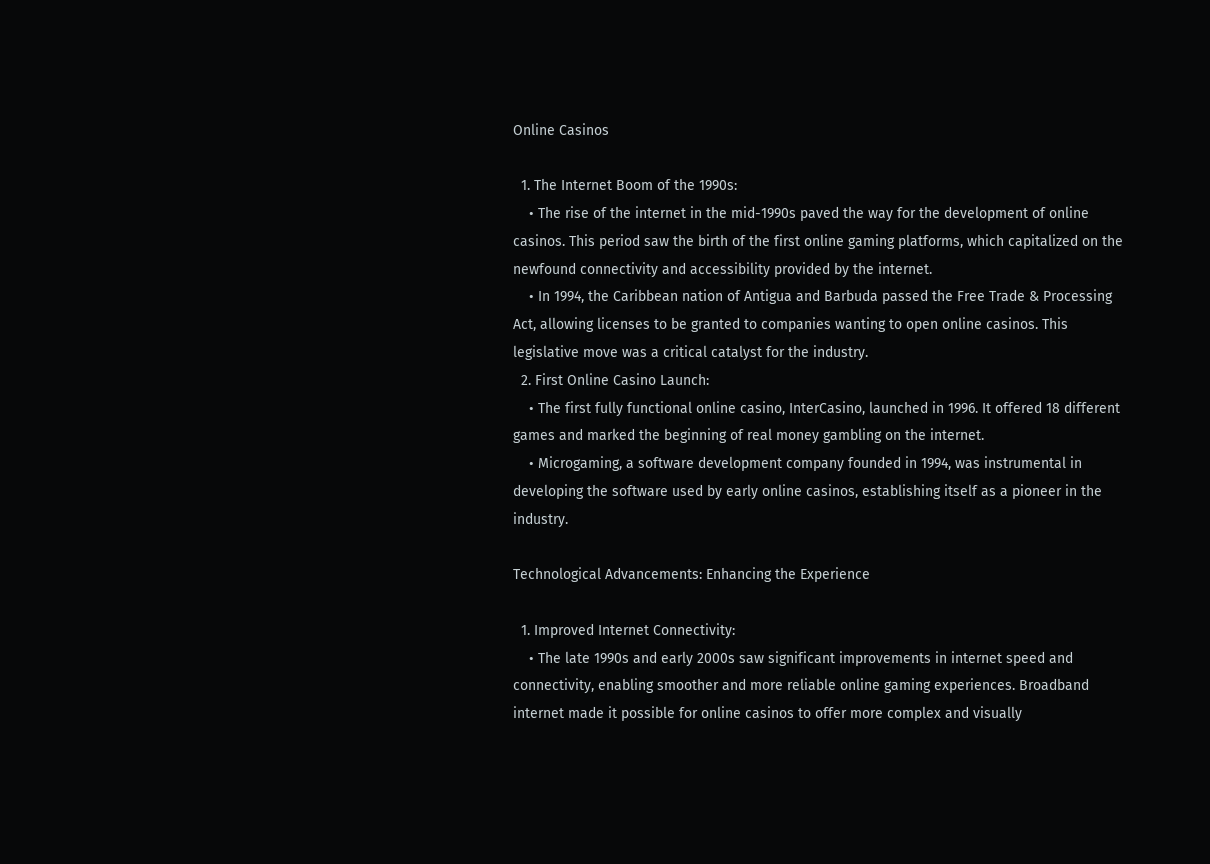Online Casinos

  1. The Internet Boom of the 1990s:
    • The rise of the internet in the mid-1990s paved the way for the development of online casinos. This period saw the birth of the first online gaming platforms, which capitalized on the newfound connectivity and accessibility provided by the internet.
    • In 1994, the Caribbean nation of Antigua and Barbuda passed the Free Trade & Processing Act, allowing licenses to be granted to companies wanting to open online casinos. This legislative move was a critical catalyst for the industry.
  2. First Online Casino Launch:
    • The first fully functional online casino, InterCasino, launched in 1996. It offered 18 different games and marked the beginning of real money gambling on the internet.
    • Microgaming, a software development company founded in 1994, was instrumental in developing the software used by early online casinos, establishing itself as a pioneer in the industry.

Technological Advancements: Enhancing the Experience

  1. Improved Internet Connectivity:
    • The late 1990s and early 2000s saw significant improvements in internet speed and connectivity, enabling smoother and more reliable online gaming experiences. Broadband internet made it possible for online casinos to offer more complex and visually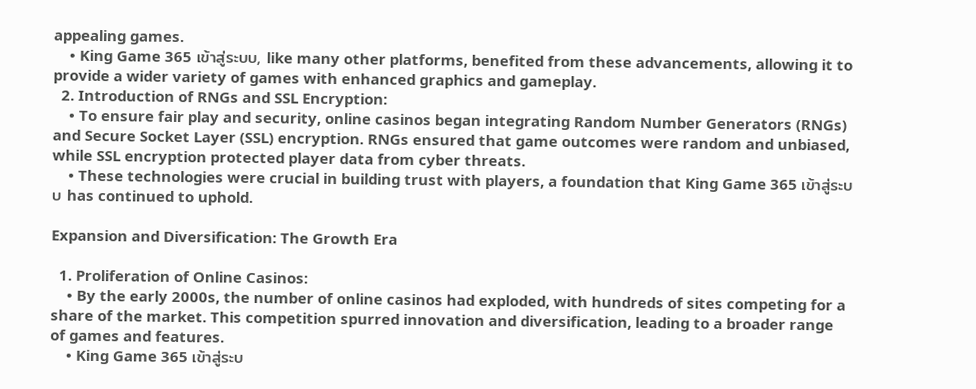appealing games.
    • King Game 365 เข้าสู่ระบบ, like many other platforms, benefited from these advancements, allowing it to provide a wider variety of games with enhanced graphics and gameplay.
  2. Introduction of RNGs and SSL Encryption:
    • To ensure fair play and security, online casinos began integrating Random Number Generators (RNGs) and Secure Socket Layer (SSL) encryption. RNGs ensured that game outcomes were random and unbiased, while SSL encryption protected player data from cyber threats.
    • These technologies were crucial in building trust with players, a foundation that King Game 365 เข้าสู่ระบบ has continued to uphold.

Expansion and Diversification: The Growth Era

  1. Proliferation of Online Casinos:
    • By the early 2000s, the number of online casinos had exploded, with hundreds of sites competing for a share of the market. This competition spurred innovation and diversification, leading to a broader range of games and features.
    • King Game 365 เข้าสู่ระบ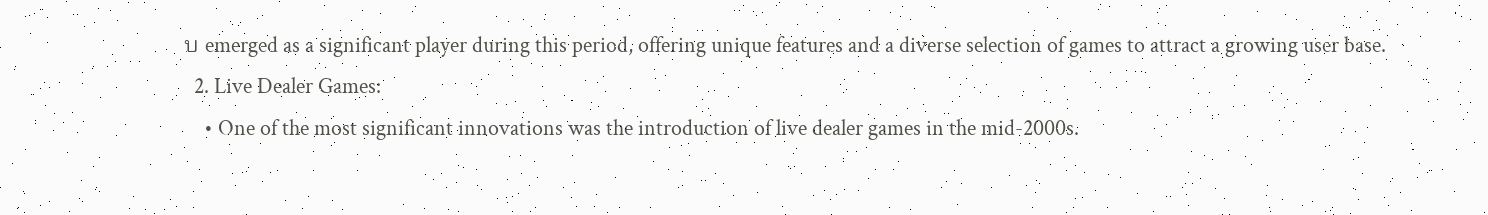บ emerged as a significant player during this period, offering unique features and a diverse selection of games to attract a growing user base.
  2. Live Dealer Games:
    • One of the most significant innovations was the introduction of live dealer games in the mid-2000s.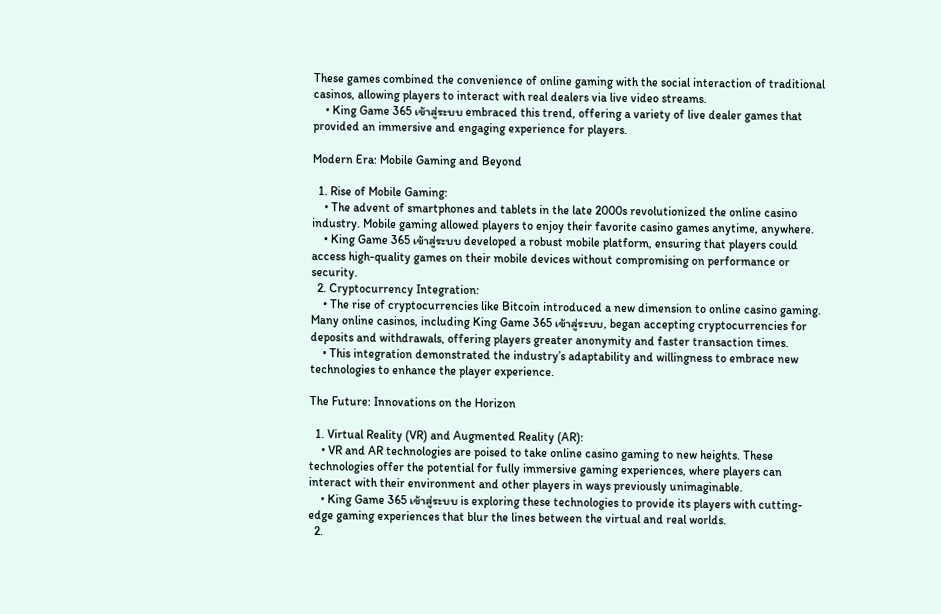These games combined the convenience of online gaming with the social interaction of traditional casinos, allowing players to interact with real dealers via live video streams.
    • King Game 365 เข้าสู่ระบบ embraced this trend, offering a variety of live dealer games that provided an immersive and engaging experience for players.

Modern Era: Mobile Gaming and Beyond

  1. Rise of Mobile Gaming:
    • The advent of smartphones and tablets in the late 2000s revolutionized the online casino industry. Mobile gaming allowed players to enjoy their favorite casino games anytime, anywhere.
    • King Game 365 เข้าสู่ระบบ developed a robust mobile platform, ensuring that players could access high-quality games on their mobile devices without compromising on performance or security.
  2. Cryptocurrency Integration:
    • The rise of cryptocurrencies like Bitcoin introduced a new dimension to online casino gaming. Many online casinos, including King Game 365 เข้าสู่ระบบ, began accepting cryptocurrencies for deposits and withdrawals, offering players greater anonymity and faster transaction times.
    • This integration demonstrated the industry’s adaptability and willingness to embrace new technologies to enhance the player experience.

The Future: Innovations on the Horizon

  1. Virtual Reality (VR) and Augmented Reality (AR):
    • VR and AR technologies are poised to take online casino gaming to new heights. These technologies offer the potential for fully immersive gaming experiences, where players can interact with their environment and other players in ways previously unimaginable.
    • King Game 365 เข้าสู่ระบบ is exploring these technologies to provide its players with cutting-edge gaming experiences that blur the lines between the virtual and real worlds.
  2.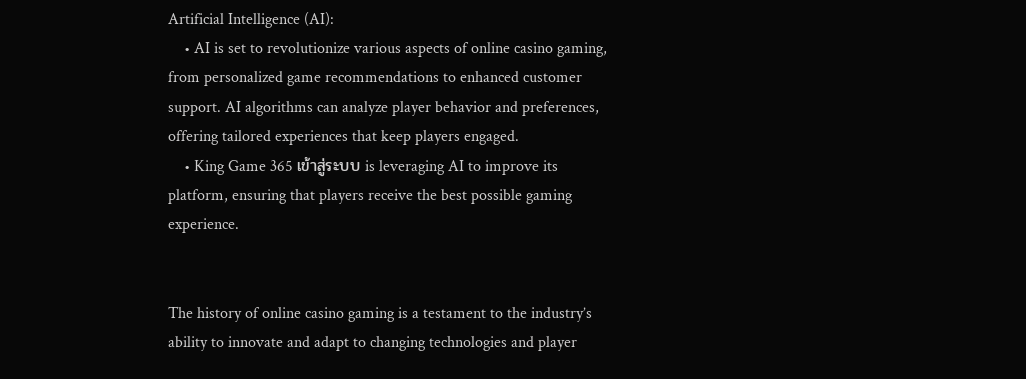Artificial Intelligence (AI):
    • AI is set to revolutionize various aspects of online casino gaming, from personalized game recommendations to enhanced customer support. AI algorithms can analyze player behavior and preferences, offering tailored experiences that keep players engaged.
    • King Game 365 เข้าสู่ระบบ is leveraging AI to improve its platform, ensuring that players receive the best possible gaming experience.


The history of online casino gaming is a testament to the industry’s ability to innovate and adapt to changing technologies and player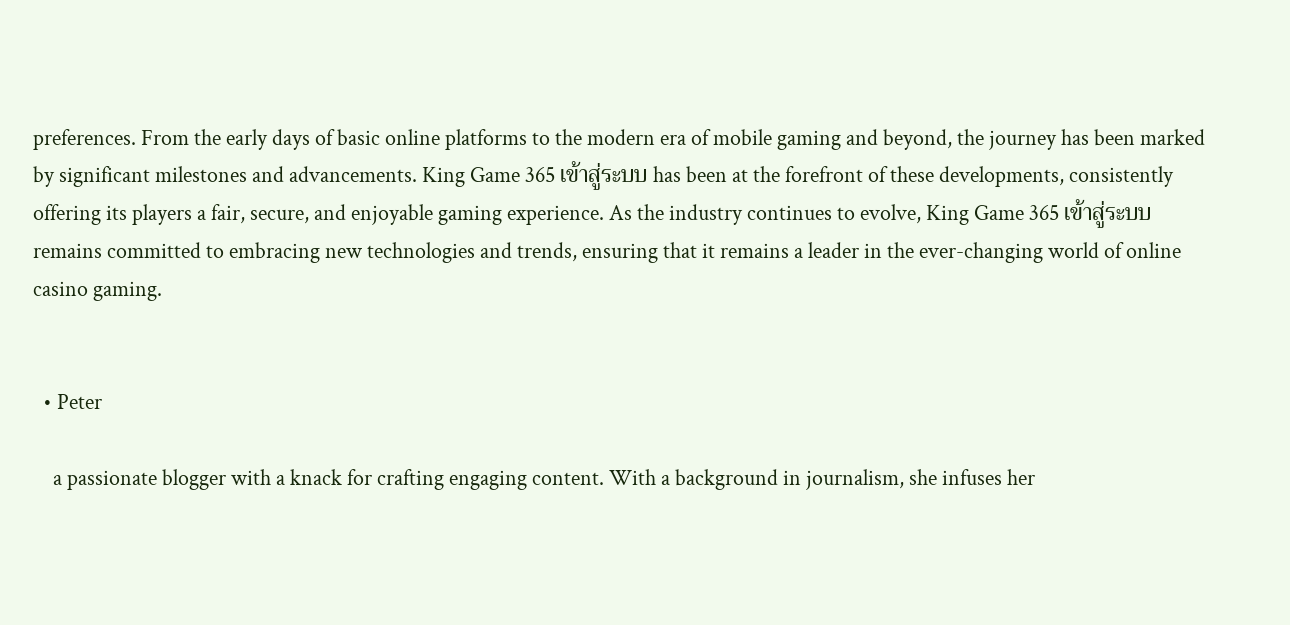preferences. From the early days of basic online platforms to the modern era of mobile gaming and beyond, the journey has been marked by significant milestones and advancements. King Game 365 เข้าสู่ระบบ has been at the forefront of these developments, consistently offering its players a fair, secure, and enjoyable gaming experience. As the industry continues to evolve, King Game 365 เข้าสู่ระบบ remains committed to embracing new technologies and trends, ensuring that it remains a leader in the ever-changing world of online casino gaming.


  • Peter

    a passionate blogger with a knack for crafting engaging content. With a background in journalism, she infuses her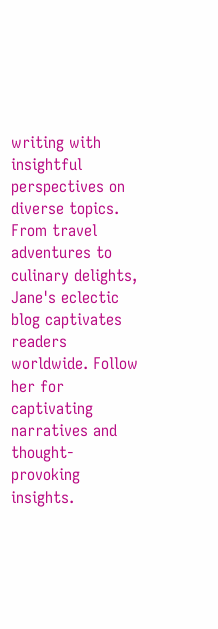writing with insightful perspectives on diverse topics. From travel adventures to culinary delights, Jane's eclectic blog captivates readers worldwide. Follow her for captivating narratives and thought-provoking insights.